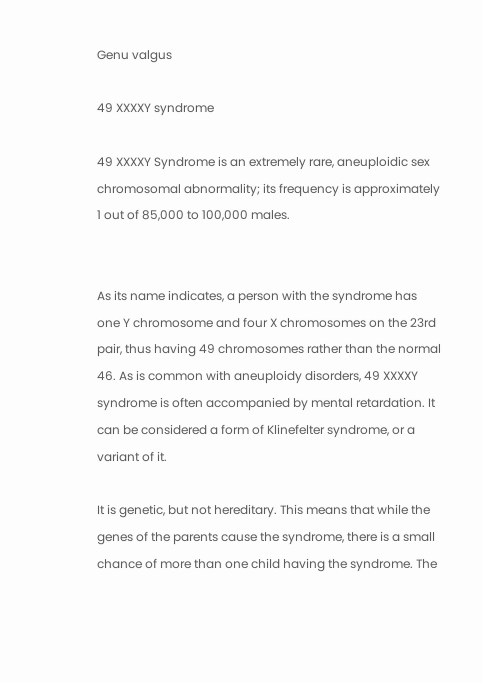Genu valgus

49 XXXXY syndrome

49 XXXXY Syndrome is an extremely rare, aneuploidic sex chromosomal abnormality; its frequency is approximately 1 out of 85,000 to 100,000 males.


As its name indicates, a person with the syndrome has one Y chromosome and four X chromosomes on the 23rd pair, thus having 49 chromosomes rather than the normal 46. As is common with aneuploidy disorders, 49 XXXXY syndrome is often accompanied by mental retardation. It can be considered a form of Klinefelter syndrome, or a variant of it.

It is genetic, but not hereditary. This means that while the genes of the parents cause the syndrome, there is a small chance of more than one child having the syndrome. The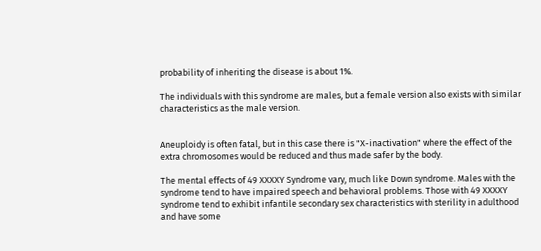probability of inheriting the disease is about 1%.

The individuals with this syndrome are males, but a female version also exists with similar characteristics as the male version.


Aneuploidy is often fatal, but in this case there is "X-inactivation" where the effect of the extra chromosomes would be reduced and thus made safer by the body.

The mental effects of 49 XXXXY Syndrome vary, much like Down syndrome. Males with the syndrome tend to have impaired speech and behavioral problems. Those with 49 XXXXY syndrome tend to exhibit infantile secondary sex characteristics with sterility in adulthood and have some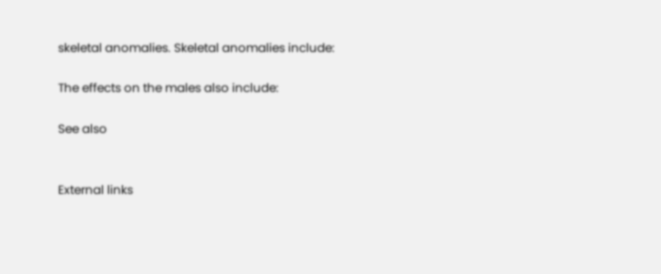skeletal anomalies. Skeletal anomalies include:

The effects on the males also include:

See also


External links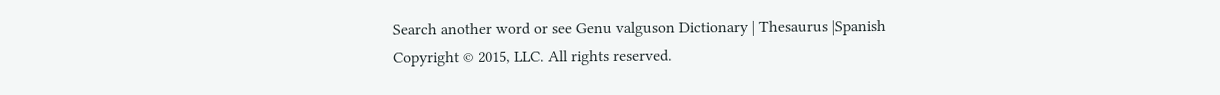Search another word or see Genu valguson Dictionary | Thesaurus |Spanish
Copyright © 2015, LLC. All rights reserved.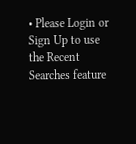• Please Login or Sign Up to use the Recent Searches feature